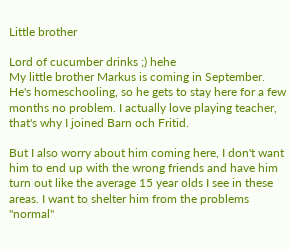Little brother

Lord of cucumber drinks ;) hehe
My little brother Markus is coming in September.
He's homeschooling, so he gets to stay here for a few months no problem. I actually love playing teacher, that's why I joined Barn och Fritid.

But I also worry about him coming here, I don't want him to end up with the wrong friends and have him turn out like the average 15 year olds I see in these areas. I want to shelter him from the problems "normal"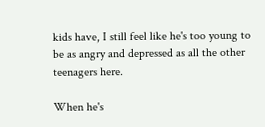kids have, I still feel like he's too young to be as angry and depressed as all the other teenagers here.

When he's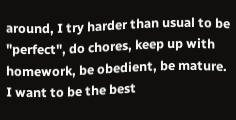around, I try harder than usual to be "perfect", do chores, keep up with homework, be obedient, be mature. I want to be the best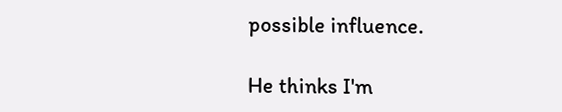possible influence.

He thinks I'm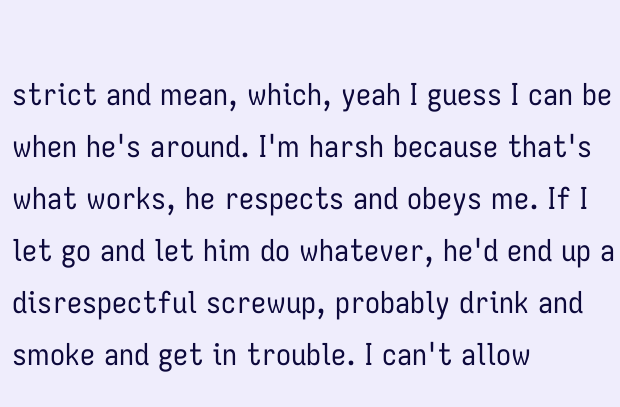strict and mean, which, yeah I guess I can be when he's around. I'm harsh because that's what works, he respects and obeys me. If I let go and let him do whatever, he'd end up a disrespectful screwup, probably drink and smoke and get in trouble. I can't allow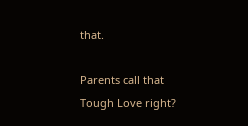that.

Parents call that Tough Love right?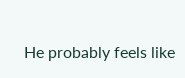He probably feels like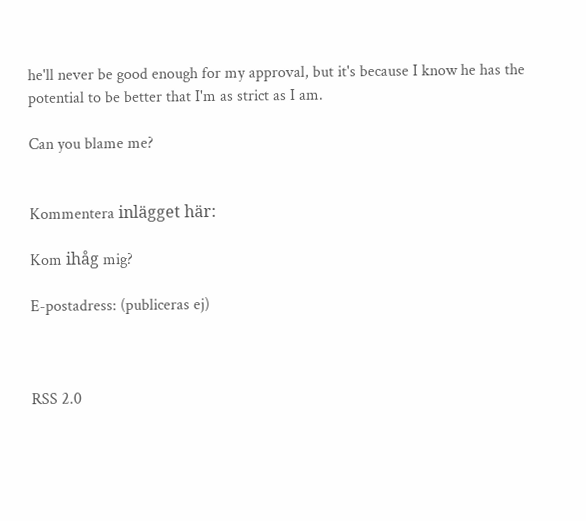he'll never be good enough for my approval, but it's because I know he has the potential to be better that I'm as strict as I am.

Can you blame me?


Kommentera inlägget här:

Kom ihåg mig?

E-postadress: (publiceras ej)



RSS 2.0